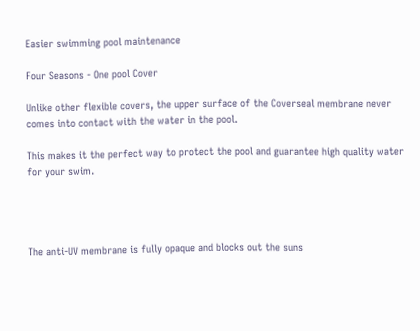Easier swimming pool maintenance

Four Seasons - One pool Cover

Unlike other flexible covers, the upper surface of the Coverseal membrane never comes into contact with the water in the pool.

This makes it the perfect way to protect the pool and guarantee high quality water for your swim.




The anti-UV membrane is fully opaque and blocks out the suns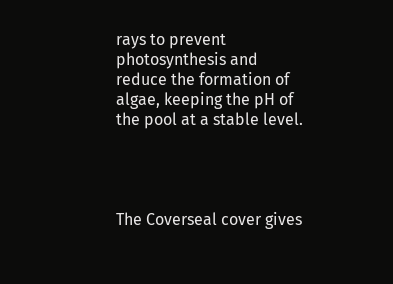rays to prevent photosynthesis and reduce the formation of algae, keeping the pH of the pool at a stable level.




The Coverseal cover gives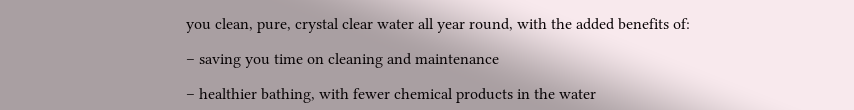you clean, pure, crystal clear water all year round, with the added benefits of:

– saving you time on cleaning and maintenance

– healthier bathing, with fewer chemical products in the water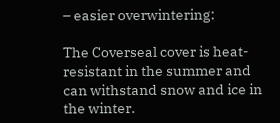– easier overwintering:

The Coverseal cover is heat-resistant in the summer and can withstand snow and ice in the winter.